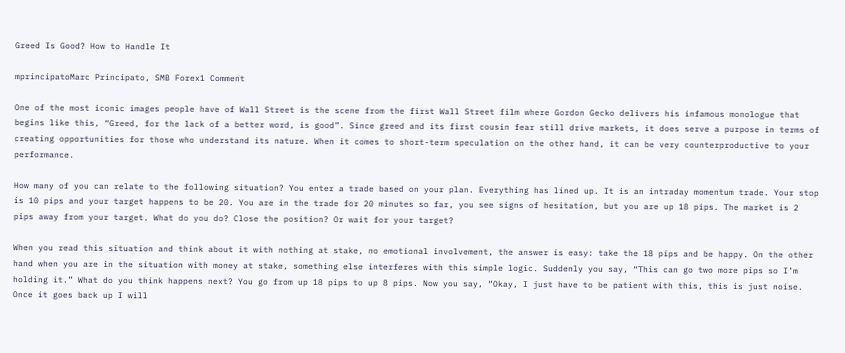Greed Is Good? How to Handle It

mprincipatoMarc Principato, SMB Forex1 Comment

One of the most iconic images people have of Wall Street is the scene from the first Wall Street film where Gordon Gecko delivers his infamous monologue that begins like this, “Greed, for the lack of a better word, is good”. Since greed and its first cousin fear still drive markets, it does serve a purpose in terms of creating opportunities for those who understand its nature. When it comes to short-term speculation on the other hand, it can be very counterproductive to your performance.

How many of you can relate to the following situation? You enter a trade based on your plan. Everything has lined up. It is an intraday momentum trade. Your stop is 10 pips and your target happens to be 20. You are in the trade for 20 minutes so far, you see signs of hesitation, but you are up 18 pips. The market is 2 pips away from your target. What do you do? Close the position? Or wait for your target?

When you read this situation and think about it with nothing at stake, no emotional involvement, the answer is easy: take the 18 pips and be happy. On the other hand when you are in the situation with money at stake, something else interferes with this simple logic. Suddenly you say, “This can go two more pips so I’m holding it.” What do you think happens next? You go from up 18 pips to up 8 pips. Now you say, “Okay, I just have to be patient with this, this is just noise. Once it goes back up I will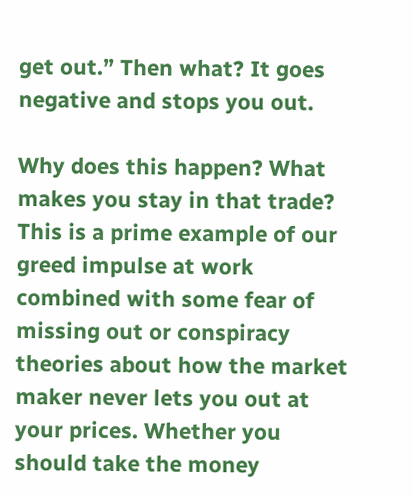get out.” Then what? It goes negative and stops you out.

Why does this happen? What makes you stay in that trade? This is a prime example of our greed impulse at work combined with some fear of missing out or conspiracy theories about how the market maker never lets you out at your prices. Whether you should take the money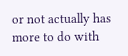or not actually has more to do with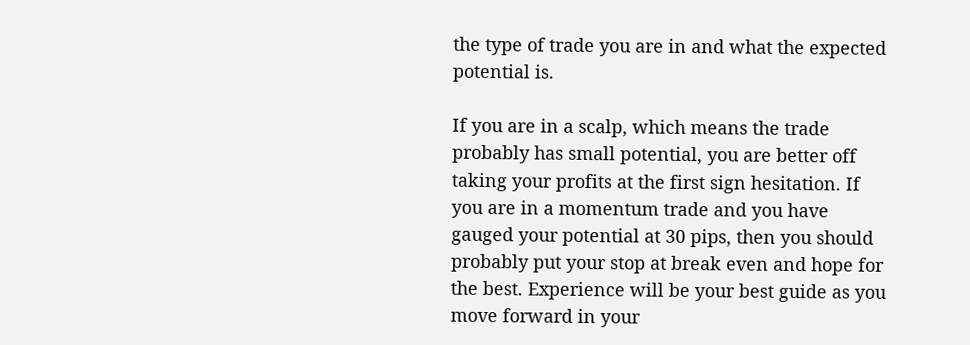the type of trade you are in and what the expected potential is.

If you are in a scalp, which means the trade probably has small potential, you are better off taking your profits at the first sign hesitation. If you are in a momentum trade and you have gauged your potential at 30 pips, then you should probably put your stop at break even and hope for the best. Experience will be your best guide as you move forward in your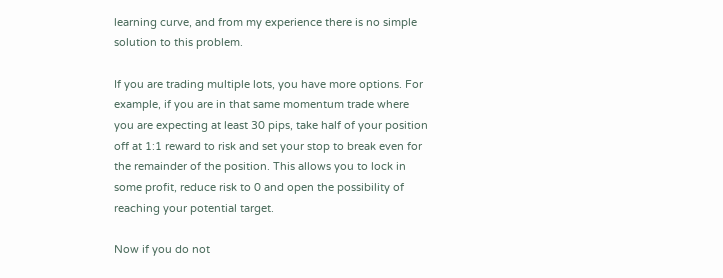learning curve, and from my experience there is no simple solution to this problem.

If you are trading multiple lots, you have more options. For example, if you are in that same momentum trade where you are expecting at least 30 pips, take half of your position off at 1:1 reward to risk and set your stop to break even for the remainder of the position. This allows you to lock in some profit, reduce risk to 0 and open the possibility of reaching your potential target.

Now if you do not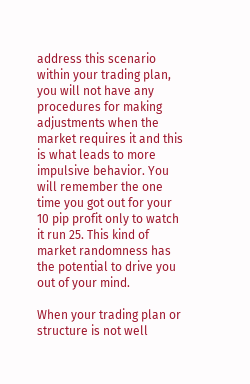address this scenario within your trading plan, you will not have any procedures for making adjustments when the market requires it and this is what leads to more impulsive behavior. You will remember the one time you got out for your 10 pip profit only to watch it run 25. This kind of market randomness has the potential to drive you out of your mind.

When your trading plan or structure is not well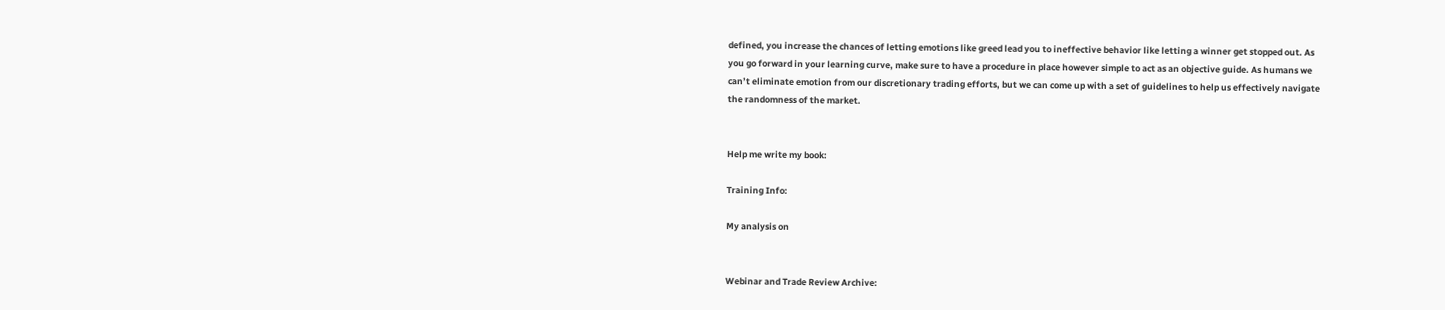defined, you increase the chances of letting emotions like greed lead you to ineffective behavior like letting a winner get stopped out. As you go forward in your learning curve, make sure to have a procedure in place however simple to act as an objective guide. As humans we can’t eliminate emotion from our discretionary trading efforts, but we can come up with a set of guidelines to help us effectively navigate the randomness of the market.


Help me write my book:

Training Info:

My analysis on


Webinar and Trade Review Archive: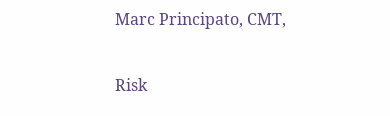Marc Principato, CMT,

Risk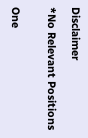Disclaimer

*No Relevant Positions


One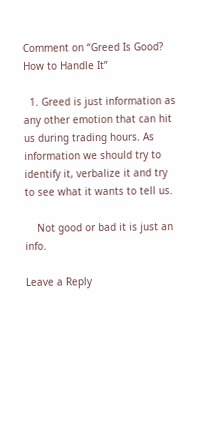Comment on “Greed Is Good? How to Handle It”

  1. Greed is just information as any other emotion that can hit us during trading hours. As information we should try to identify it, verbalize it and try to see what it wants to tell us.

    Not good or bad it is just an info.

Leave a Reply